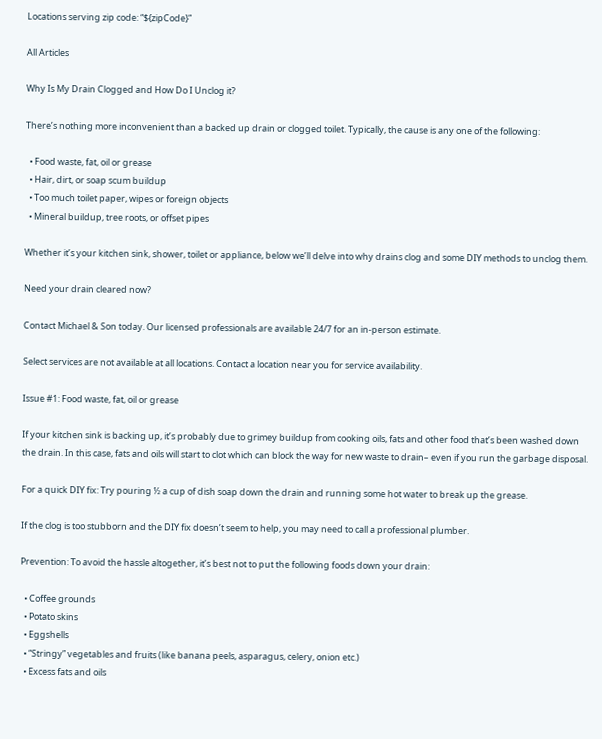Locations serving zip code: “${zipCode}”

All Articles

Why Is My Drain Clogged and How Do I Unclog it?

There’s nothing more inconvenient than a backed up drain or clogged toilet. Typically, the cause is any one of the following:

  • Food waste, fat, oil or grease
  • Hair, dirt, or soap scum buildup
  • Too much toilet paper, wipes or foreign objects
  • Mineral buildup, tree roots, or offset pipes

Whether it’s your kitchen sink, shower, toilet or appliance, below we’ll delve into why drains clog and some DIY methods to unclog them.

Need your drain cleared now?

Contact Michael & Son today. Our licensed professionals are available 24/7 for an in-person estimate.

Select services are not available at all locations. Contact a location near you for service availability.

Issue #1: Food waste, fat, oil or grease

If your kitchen sink is backing up, it’s probably due to grimey buildup from cooking oils, fats and other food that’s been washed down the drain. In this case, fats and oils will start to clot which can block the way for new waste to drain– even if you run the garbage disposal.

For a quick DIY fix: Try pouring ½ a cup of dish soap down the drain and running some hot water to break up the grease.

If the clog is too stubborn and the DIY fix doesn’t seem to help, you may need to call a professional plumber.

Prevention: To avoid the hassle altogether, it’s best not to put the following foods down your drain:

  • Coffee grounds
  • Potato skins
  • Eggshells
  • “Stringy” vegetables and fruits (like banana peels, asparagus, celery, onion etc.)
  • Excess fats and oils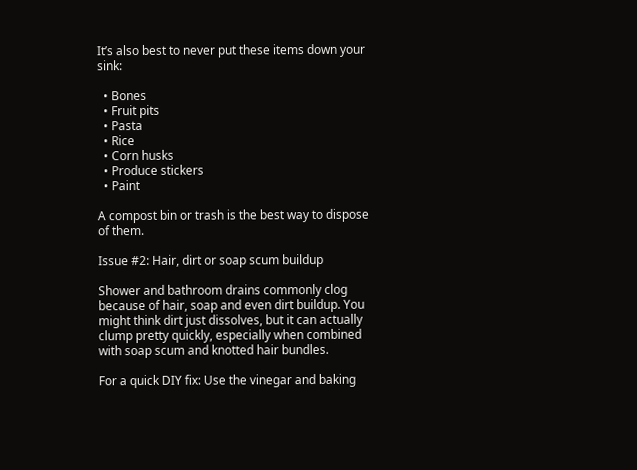It’s also best to never put these items down your sink:

  • Bones
  • Fruit pits
  • Pasta
  • Rice
  • Corn husks
  • Produce stickers
  • Paint

A compost bin or trash is the best way to dispose of them.

Issue #2: Hair, dirt or soap scum buildup

Shower and bathroom drains commonly clog because of hair, soap and even dirt buildup. You might think dirt just dissolves, but it can actually clump pretty quickly, especially when combined with soap scum and knotted hair bundles.

For a quick DIY fix: Use the vinegar and baking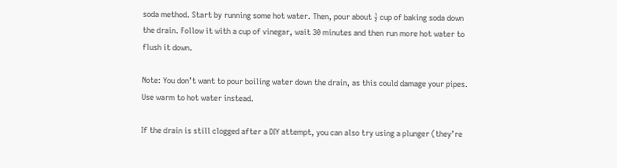soda method. Start by running some hot water. Then, pour about ½ cup of baking soda down the drain. Follow it with a cup of vinegar, wait 30 minutes and then run more hot water to flush it down.

Note: You don’t want to pour boiling water down the drain, as this could damage your pipes. Use warm to hot water instead.

If the drain is still clogged after a DIY attempt, you can also try using a plunger (they’re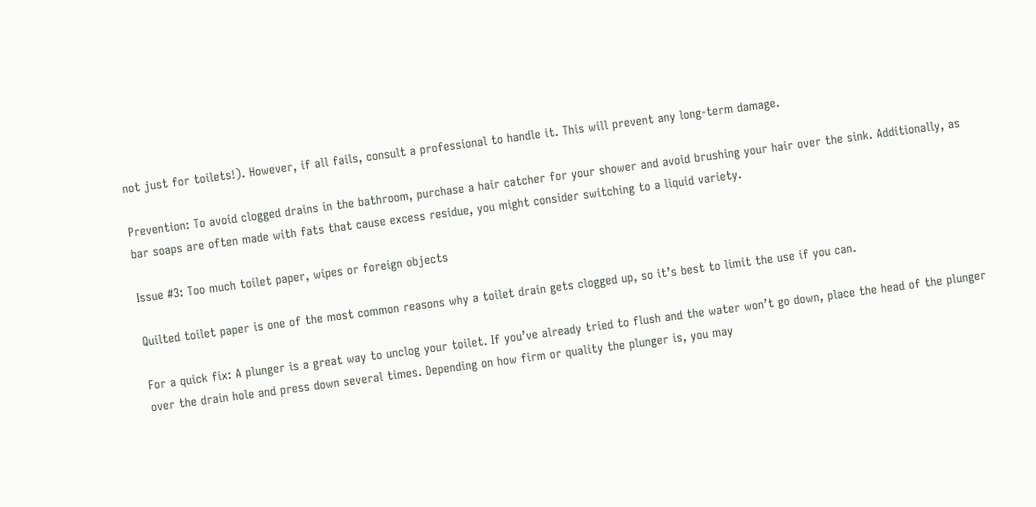not just for toilets!). However, if all fails, consult a professional to handle it. This will prevent any long-term damage.

Prevention: To avoid clogged drains in the bathroom, purchase a hair catcher for your shower and avoid brushing your hair over the sink. Additionally, as bar soaps are often made with fats that cause excess residue, you might consider switching to a liquid variety.

Issue #3: Too much toilet paper, wipes or foreign objects

Quilted toilet paper is one of the most common reasons why a toilet drain gets clogged up, so it’s best to limit the use if you can.

For a quick fix: A plunger is a great way to unclog your toilet. If you’ve already tried to flush and the water won’t go down, place the head of the plunger over the drain hole and press down several times. Depending on how firm or quality the plunger is, you may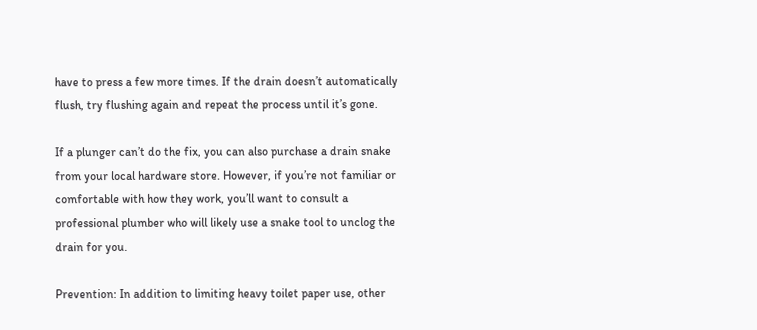have to press a few more times. If the drain doesn’t automatically flush, try flushing again and repeat the process until it’s gone.

If a plunger can’t do the fix, you can also purchase a drain snake from your local hardware store. However, if you’re not familiar or comfortable with how they work, you’ll want to consult a professional plumber who will likely use a snake tool to unclog the drain for you.

Prevention: In addition to limiting heavy toilet paper use, other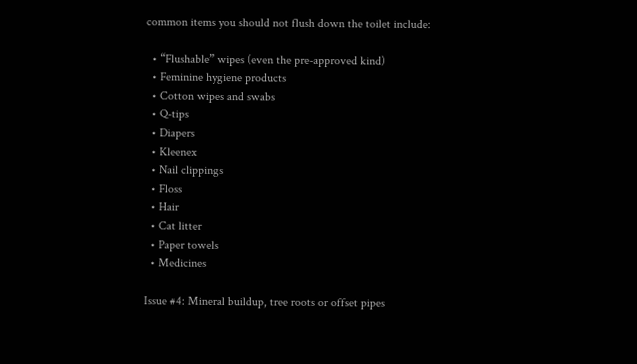common items you should not flush down the toilet include:

  • “Flushable” wipes (even the pre-approved kind)
  • Feminine hygiene products
  • Cotton wipes and swabs
  • Q-tips
  • Diapers
  • Kleenex
  • Nail clippings
  • Floss
  • Hair
  • Cat litter
  • Paper towels
  • Medicines

Issue #4: Mineral buildup, tree roots or offset pipes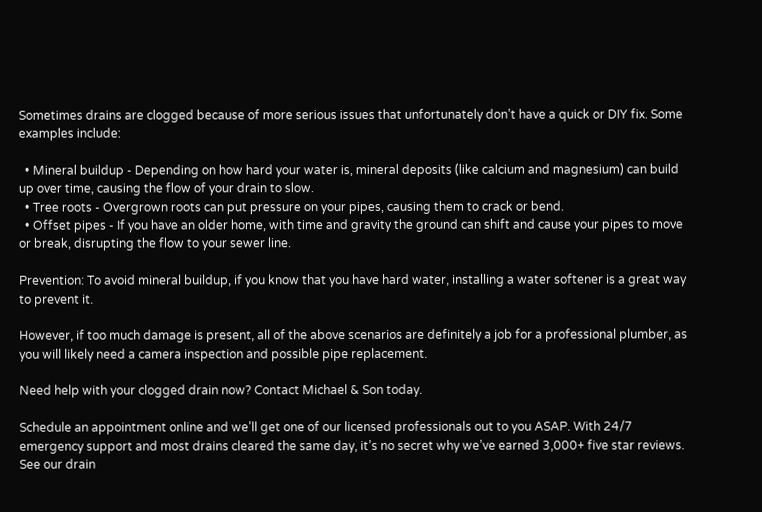Sometimes drains are clogged because of more serious issues that unfortunately don’t have a quick or DIY fix. Some examples include:

  • Mineral buildup - Depending on how hard your water is, mineral deposits (like calcium and magnesium) can build up over time, causing the flow of your drain to slow.
  • Tree roots - Overgrown roots can put pressure on your pipes, causing them to crack or bend.
  • Offset pipes - If you have an older home, with time and gravity the ground can shift and cause your pipes to move or break, disrupting the flow to your sewer line.

Prevention: To avoid mineral buildup, if you know that you have hard water, installing a water softener is a great way to prevent it.

However, if too much damage is present, all of the above scenarios are definitely a job for a professional plumber, as you will likely need a camera inspection and possible pipe replacement.

Need help with your clogged drain now? Contact Michael & Son today.

Schedule an appointment online and we’ll get one of our licensed professionals out to you ASAP. With 24/7 emergency support and most drains cleared the same day, it’s no secret why we’ve earned 3,000+ five star reviews. See our drain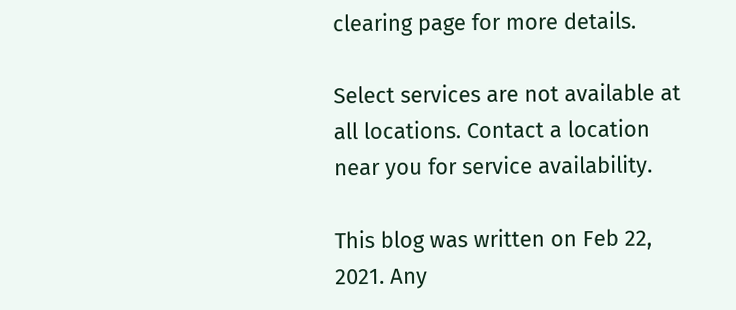clearing page for more details.

Select services are not available at all locations. Contact a location near you for service availability.

This blog was written on Feb 22, 2021. Any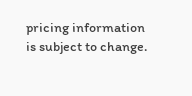pricing information is subject to change.